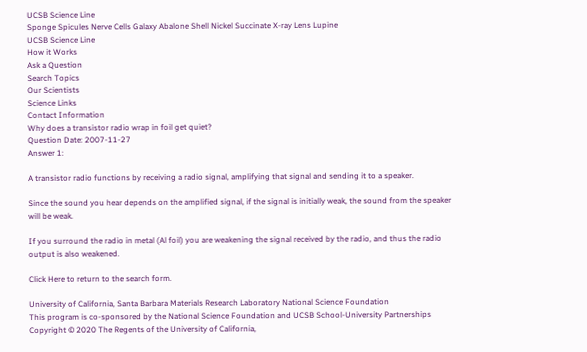UCSB Science Line
Sponge Spicules Nerve Cells Galaxy Abalone Shell Nickel Succinate X-ray Lens Lupine
UCSB Science Line
How it Works
Ask a Question
Search Topics
Our Scientists
Science Links
Contact Information
Why does a transistor radio wrap in foil get quiet?
Question Date: 2007-11-27
Answer 1:

A transistor radio functions by receiving a radio signal, amplifying that signal and sending it to a speaker.

Since the sound you hear depends on the amplified signal, if the signal is initially weak, the sound from the speaker will be weak.

If you surround the radio in metal (Al foil) you are weakening the signal received by the radio, and thus the radio output is also weakened.

Click Here to return to the search form.

University of California, Santa Barbara Materials Research Laboratory National Science Foundation
This program is co-sponsored by the National Science Foundation and UCSB School-University Partnerships
Copyright © 2020 The Regents of the University of California,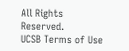All Rights Reserved.
UCSB Terms of Use